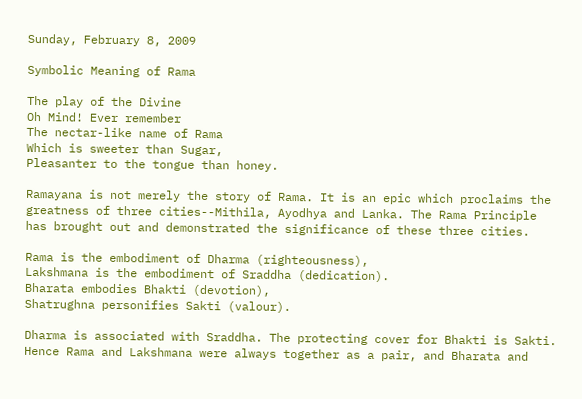Sunday, February 8, 2009

Symbolic Meaning of Rama

The play of the Divine
Oh Mind! Ever remember
The nectar-like name of Rama
Which is sweeter than Sugar,
Pleasanter to the tongue than honey.

Ramayana is not merely the story of Rama. It is an epic which proclaims the greatness of three cities--Mithila, Ayodhya and Lanka. The Rama Principle has brought out and demonstrated the significance of these three cities.

Rama is the embodiment of Dharma (righteousness),
Lakshmana is the embodiment of Sraddha (dedication).
Bharata embodies Bhakti (devotion),
Shatrughna personifies Sakti (valour).

Dharma is associated with Sraddha. The protecting cover for Bhakti is Sakti. Hence Rama and Lakshmana were always together as a pair, and Bharata and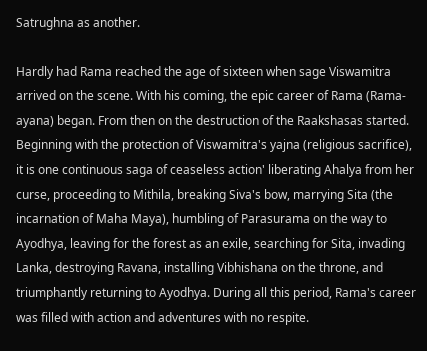Satrughna as another.

Hardly had Rama reached the age of sixteen when sage Viswamitra arrived on the scene. With his coming, the epic career of Rama (Rama-ayana) began. From then on the destruction of the Raakshasas started. Beginning with the protection of Viswamitra's yajna (religious sacrifice), it is one continuous saga of ceaseless action' liberating Ahalya from her curse, proceeding to Mithila, breaking Siva's bow, marrying Sita (the incarnation of Maha Maya), humbling of Parasurama on the way to Ayodhya, leaving for the forest as an exile, searching for Sita, invading Lanka, destroying Ravana, installing Vibhishana on the throne, and triumphantly returning to Ayodhya. During all this period, Rama's career was filled with action and adventures with no respite.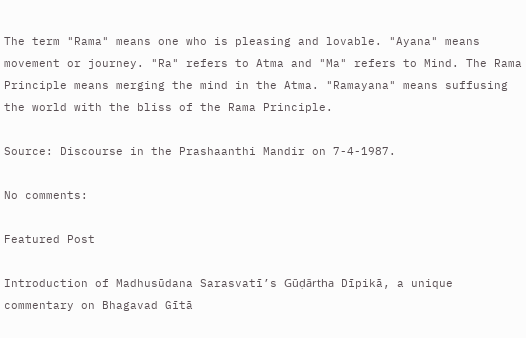The term "Rama" means one who is pleasing and lovable. "Ayana" means movement or journey. "Ra" refers to Atma and "Ma" refers to Mind. The Rama Principle means merging the mind in the Atma. "Ramayana" means suffusing the world with the bliss of the Rama Principle.

Source: Discourse in the Prashaanthi Mandir on 7-4-1987.

No comments:

Featured Post

Introduction of Madhusūdana Sarasvatī’s Gūḍārtha Dīpikā, a unique commentary on Bhagavad Gītā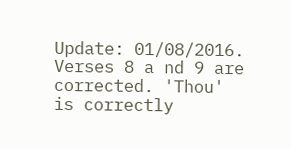Update: 01/08/2016. Verses 8 a nd 9 are corrected. 'Thou' is correctly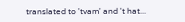translated to 'tvam' and 't hat...